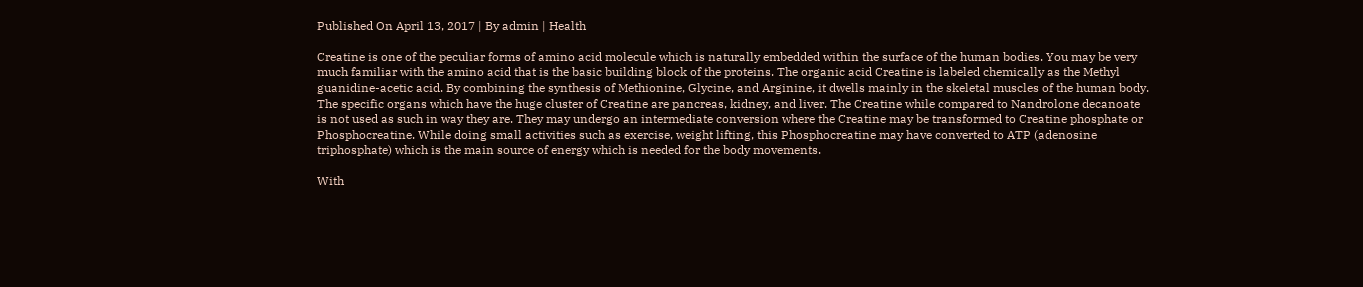Published On April 13, 2017 | By admin | Health

Creatine is one of the peculiar forms of amino acid molecule which is naturally embedded within the surface of the human bodies. You may be very much familiar with the amino acid that is the basic building block of the proteins. The organic acid Creatine is labeled chemically as the Methyl guanidine-acetic acid. By combining the synthesis of Methionine, Glycine, and Arginine, it dwells mainly in the skeletal muscles of the human body. The specific organs which have the huge cluster of Creatine are pancreas, kidney, and liver. The Creatine while compared to Nandrolone decanoate is not used as such in way they are. They may undergo an intermediate conversion where the Creatine may be transformed to Creatine phosphate or Phosphocreatine. While doing small activities such as exercise, weight lifting, this Phosphocreatine may have converted to ATP (adenosine triphosphate) which is the main source of energy which is needed for the body movements.

With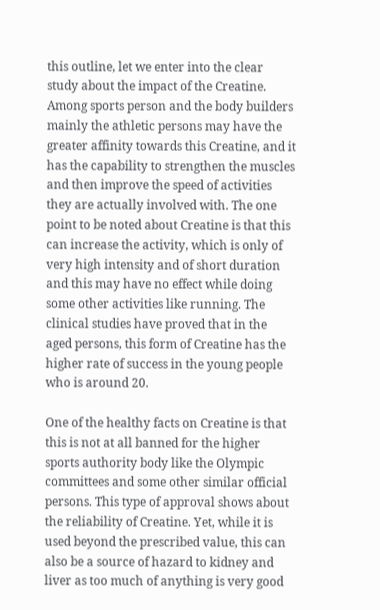this outline, let we enter into the clear study about the impact of the Creatine. Among sports person and the body builders mainly the athletic persons may have the greater affinity towards this Creatine, and it has the capability to strengthen the muscles and then improve the speed of activities they are actually involved with. The one point to be noted about Creatine is that this can increase the activity, which is only of very high intensity and of short duration and this may have no effect while doing some other activities like running. The clinical studies have proved that in the aged persons, this form of Creatine has the higher rate of success in the young people who is around 20.

One of the healthy facts on Creatine is that this is not at all banned for the higher sports authority body like the Olympic committees and some other similar official persons. This type of approval shows about the reliability of Creatine. Yet, while it is used beyond the prescribed value, this can also be a source of hazard to kidney and liver as too much of anything is very good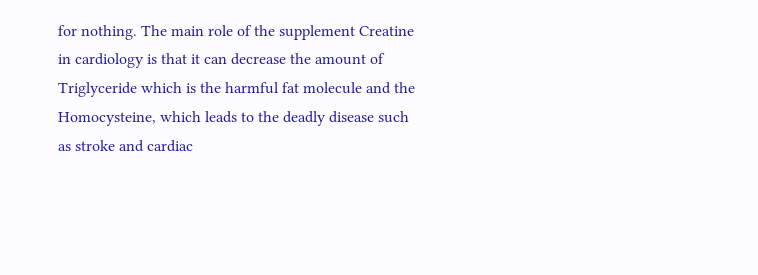for nothing. The main role of the supplement Creatine in cardiology is that it can decrease the amount of Triglyceride which is the harmful fat molecule and the Homocysteine, which leads to the deadly disease such as stroke and cardiac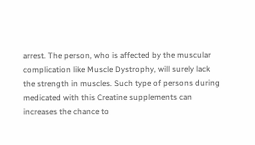arrest. The person, who is affected by the muscular complication like Muscle Dystrophy, will surely lack the strength in muscles. Such type of persons during medicated with this Creatine supplements can increases the chance to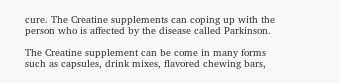cure. The Creatine supplements can coping up with the person who is affected by the disease called Parkinson.

The Creatine supplement can be come in many forms such as capsules, drink mixes, flavored chewing bars,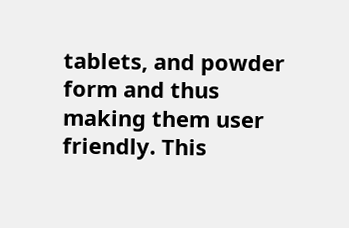tablets, and powder form and thus making them user friendly. This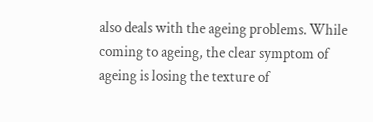also deals with the ageing problems. While coming to ageing, the clear symptom of ageing is losing the texture of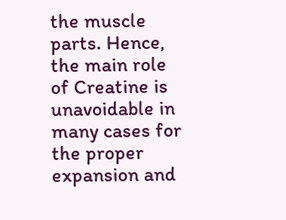the muscle parts. Hence, the main role of Creatine is unavoidable in many cases for the proper expansion and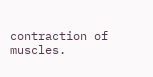contraction of muscles.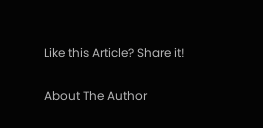Like this Article? Share it!

About The Author